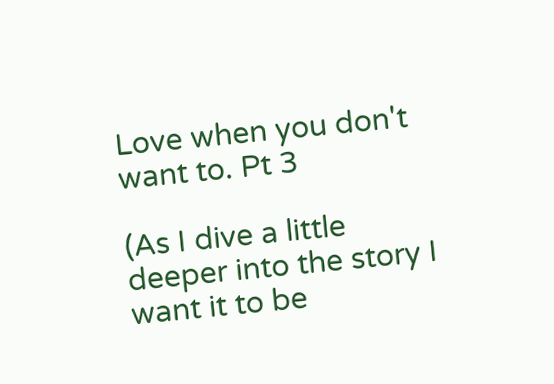Love when you don't want to. Pt 3

(As I dive a little deeper into the story I want it to be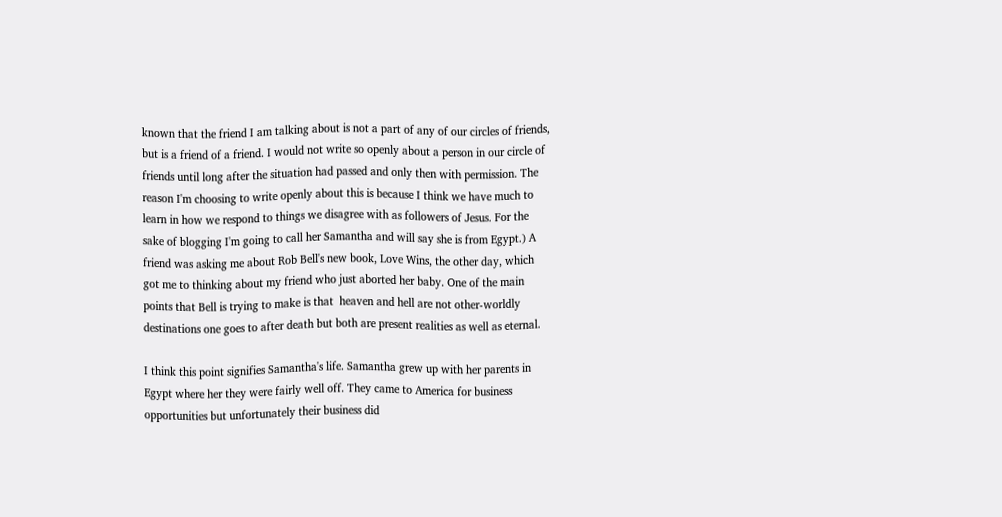known that the friend I am talking about is not a part of any of our circles of friends, but is a friend of a friend. I would not write so openly about a person in our circle of friends until long after the situation had passed and only then with permission. The reason I'm choosing to write openly about this is because I think we have much to learn in how we respond to things we disagree with as followers of Jesus. For the sake of blogging I'm going to call her Samantha and will say she is from Egypt.) A friend was asking me about Rob Bell's new book, Love Wins, the other day, which got me to thinking about my friend who just aborted her baby. One of the main points that Bell is trying to make is that  heaven and hell are not other-worldly destinations one goes to after death but both are present realities as well as eternal.

I think this point signifies Samantha's life. Samantha grew up with her parents in Egypt where her they were fairly well off. They came to America for business opportunities but unfortunately their business did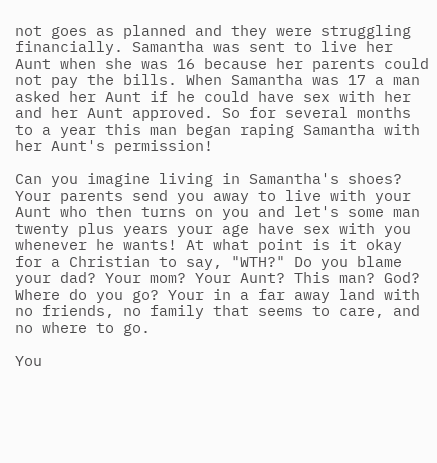not goes as planned and they were struggling financially. Samantha was sent to live her Aunt when she was 16 because her parents could not pay the bills. When Samantha was 17 a man asked her Aunt if he could have sex with her and her Aunt approved. So for several months to a year this man began raping Samantha with her Aunt's permission!

Can you imagine living in Samantha's shoes? Your parents send you away to live with your Aunt who then turns on you and let's some man twenty plus years your age have sex with you whenever he wants! At what point is it okay for a Christian to say, "WTH?" Do you blame your dad? Your mom? Your Aunt? This man? God? Where do you go? Your in a far away land with no friends, no family that seems to care, and no where to go.

You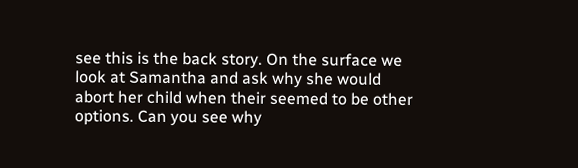see this is the back story. On the surface we look at Samantha and ask why she would abort her child when their seemed to be other options. Can you see why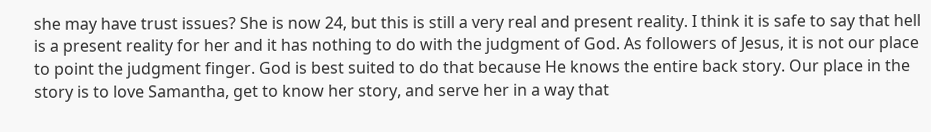she may have trust issues? She is now 24, but this is still a very real and present reality. I think it is safe to say that hell is a present reality for her and it has nothing to do with the judgment of God. As followers of Jesus, it is not our place to point the judgment finger. God is best suited to do that because He knows the entire back story. Our place in the story is to love Samantha, get to know her story, and serve her in a way that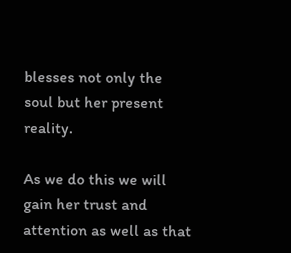blesses not only the soul but her present reality.

As we do this we will gain her trust and attention as well as that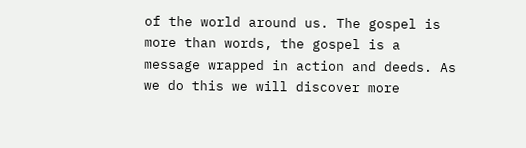of the world around us. The gospel is more than words, the gospel is a message wrapped in action and deeds. As we do this we will discover more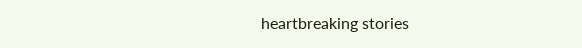heartbreaking stories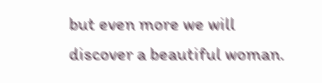but even more we will discover a beautiful woman.